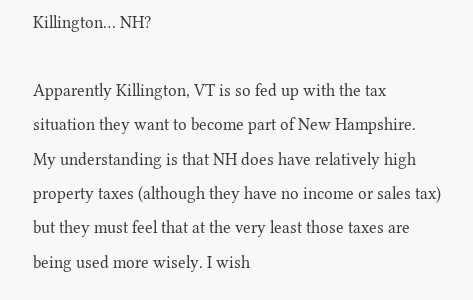Killington… NH?

Apparently Killington, VT is so fed up with the tax situation they want to become part of New Hampshire. My understanding is that NH does have relatively high property taxes (although they have no income or sales tax) but they must feel that at the very least those taxes are being used more wisely. I wish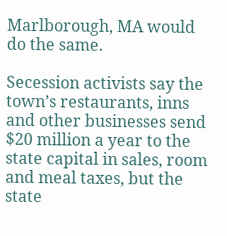Marlborough, MA would do the same.

Secession activists say the town’s restaurants, inns and other businesses send $20 million a year to the state capital in sales, room and meal taxes, but the state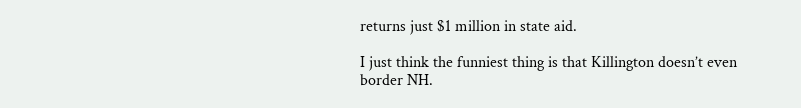returns just $1 million in state aid.

I just think the funniest thing is that Killington doesn’t even border NH.